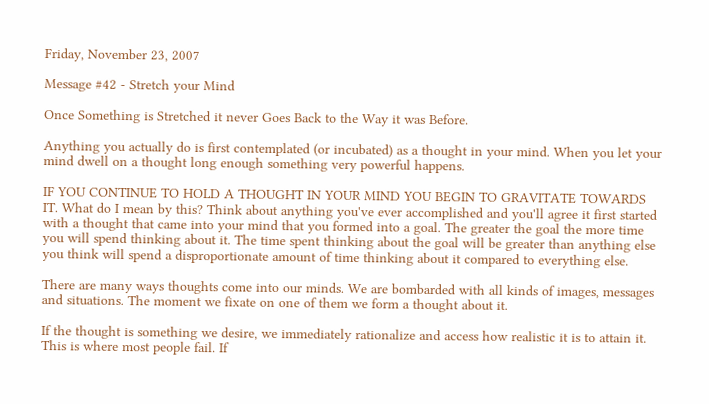Friday, November 23, 2007

Message #42 - Stretch your Mind

Once Something is Stretched it never Goes Back to the Way it was Before.

Anything you actually do is first contemplated (or incubated) as a thought in your mind. When you let your mind dwell on a thought long enough something very powerful happens.

IF YOU CONTINUE TO HOLD A THOUGHT IN YOUR MIND YOU BEGIN TO GRAVITATE TOWARDS IT. What do I mean by this? Think about anything you've ever accomplished and you'll agree it first started with a thought that came into your mind that you formed into a goal. The greater the goal the more time you will spend thinking about it. The time spent thinking about the goal will be greater than anything else you think will spend a disproportionate amount of time thinking about it compared to everything else.

There are many ways thoughts come into our minds. We are bombarded with all kinds of images, messages and situations. The moment we fixate on one of them we form a thought about it.

If the thought is something we desire, we immediately rationalize and access how realistic it is to attain it. This is where most people fail. If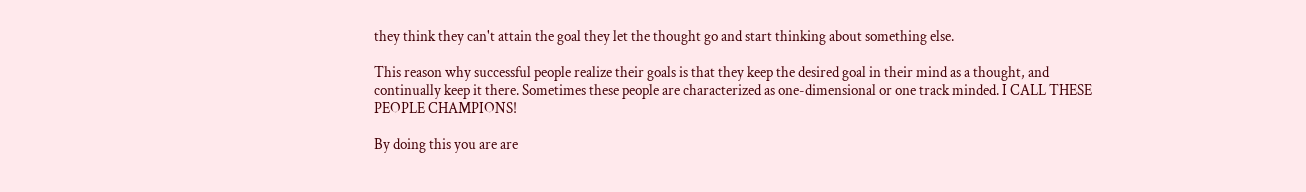they think they can't attain the goal they let the thought go and start thinking about something else.

This reason why successful people realize their goals is that they keep the desired goal in their mind as a thought, and continually keep it there. Sometimes these people are characterized as one-dimensional or one track minded. I CALL THESE PEOPLE CHAMPIONS!

By doing this you are are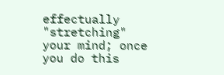effectually "stretching" your mind; once you do this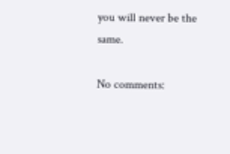you will never be the same.

No comments: